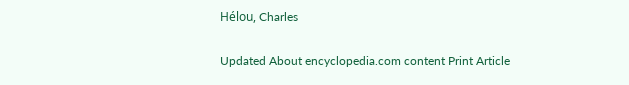Hélou, Charles

Updated About encyclopedia.com content Print Article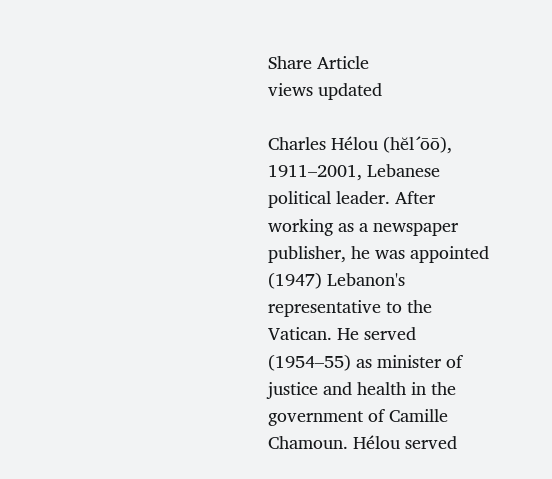Share Article
views updated

Charles Hélou (hĕl´ōō), 1911–2001, Lebanese political leader. After working as a newspaper publisher, he was appointed (1947) Lebanon's representative to the Vatican. He served (1954–55) as minister of justice and health in the government of Camille Chamoun. Hélou served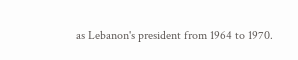as Lebanon's president from 1964 to 1970.